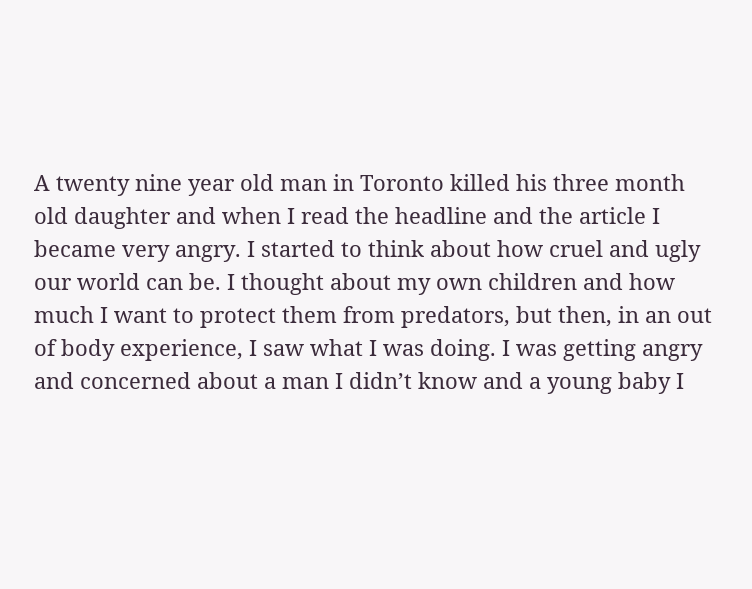A twenty nine year old man in Toronto killed his three month old daughter and when I read the headline and the article I became very angry. I started to think about how cruel and ugly our world can be. I thought about my own children and how much I want to protect them from predators, but then, in an out of body experience, I saw what I was doing. I was getting angry and concerned about a man I didn’t know and a young baby I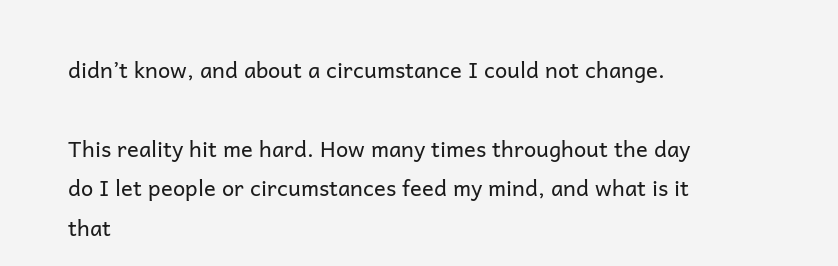didn’t know, and about a circumstance I could not change.

This reality hit me hard. How many times throughout the day do I let people or circumstances feed my mind, and what is it that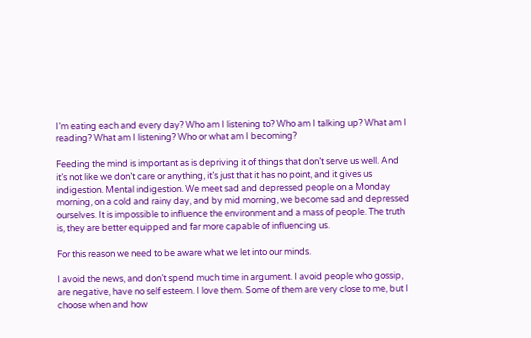I’m eating each and every day? Who am I listening to? Who am I talking up? What am I reading? What am I listening? Who or what am I becoming?

Feeding the mind is important as is depriving it of things that don’t serve us well. And it’s not like we don’t care or anything, it’s just that it has no point, and it gives us indigestion. Mental indigestion. We meet sad and depressed people on a Monday morning, on a cold and rainy day, and by mid morning, we become sad and depressed ourselves. It is impossible to influence the environment and a mass of people. The truth is, they are better equipped and far more capable of influencing us.

For this reason we need to be aware what we let into our minds.

I avoid the news, and don’t spend much time in argument. I avoid people who gossip, are negative, have no self esteem. I love them. Some of them are very close to me, but I choose when and how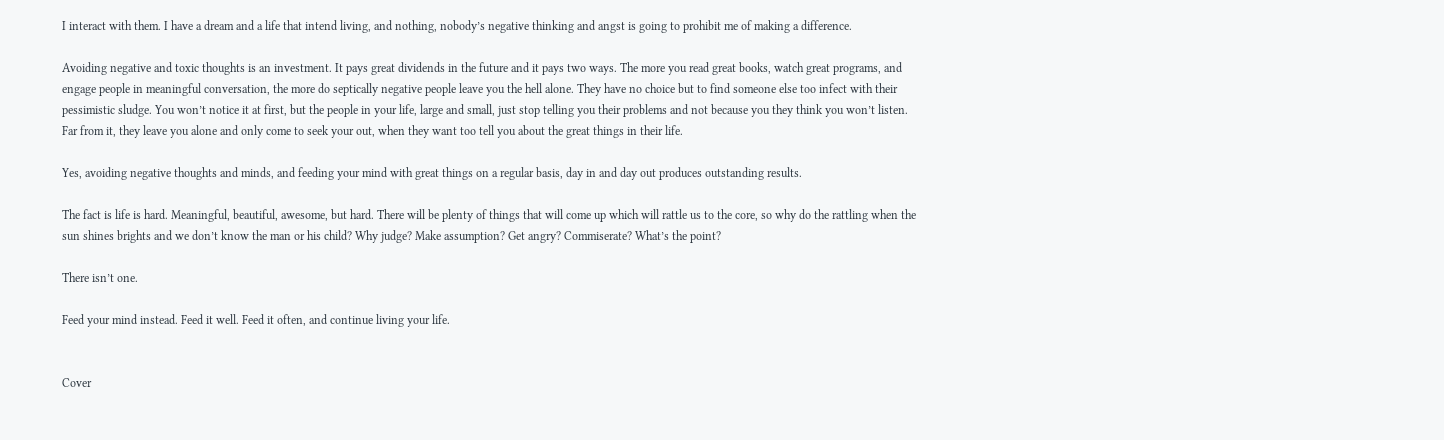I interact with them. I have a dream and a life that intend living, and nothing, nobody’s negative thinking and angst is going to prohibit me of making a difference.

Avoiding negative and toxic thoughts is an investment. It pays great dividends in the future and it pays two ways. The more you read great books, watch great programs, and engage people in meaningful conversation, the more do septically negative people leave you the hell alone. They have no choice but to find someone else too infect with their pessimistic sludge. You won’t notice it at first, but the people in your life, large and small, just stop telling you their problems and not because you they think you won’t listen. Far from it, they leave you alone and only come to seek your out, when they want too tell you about the great things in their life.

Yes, avoiding negative thoughts and minds, and feeding your mind with great things on a regular basis, day in and day out produces outstanding results.

The fact is life is hard. Meaningful, beautiful, awesome, but hard. There will be plenty of things that will come up which will rattle us to the core, so why do the rattling when the sun shines brights and we don’t know the man or his child? Why judge? Make assumption? Get angry? Commiserate? What’s the point?

There isn’t one.

Feed your mind instead. Feed it well. Feed it often, and continue living your life.


Cover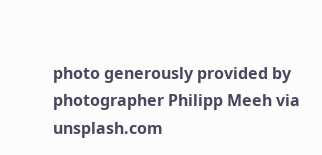photo generously provided by photographer Philipp Meeh via unsplash.com